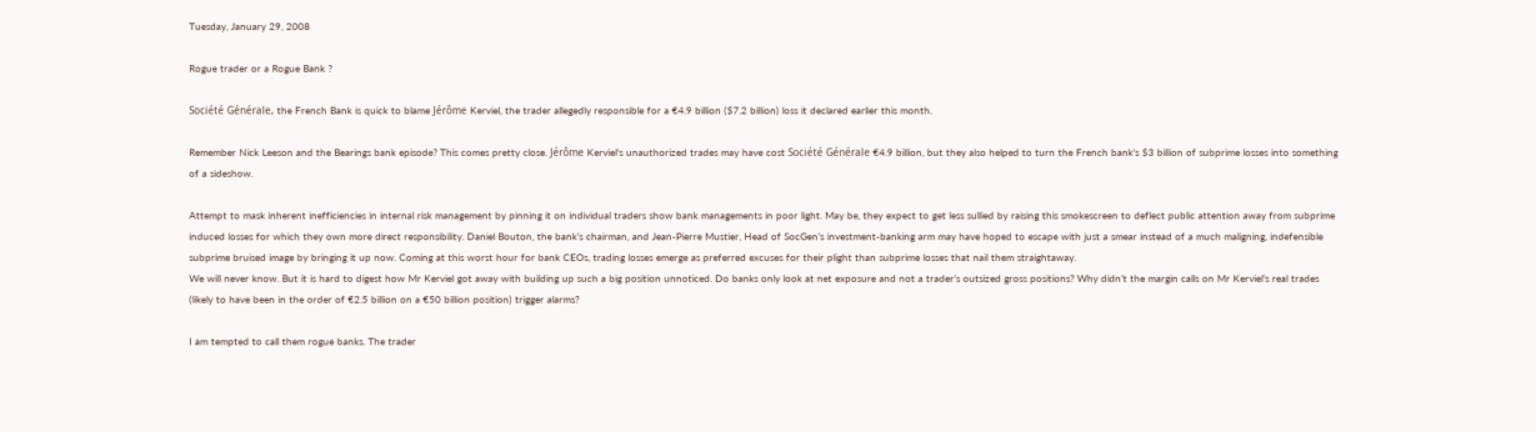Tuesday, January 29, 2008

Rogue trader or a Rogue Bank ?

Société Générale, the French Bank is quick to blame Jérôme Kerviel, the trader allegedly responsible for a €4.9 billion ($7.2 billion) loss it declared earlier this month.

Remember Nick Leeson and the Bearings bank episode? This comes pretty close. Jérôme Kerviel's unauthorized trades may have cost Société Générale €4.9 billion, but they also helped to turn the French bank's $3 billion of subprime losses into something of a sideshow.

Attempt to mask inherent inefficiencies in internal risk management by pinning it on individual traders show bank managements in poor light. May be, they expect to get less sullied by raising this smokescreen to deflect public attention away from subprime induced losses for which they own more direct responsibility. Daniel Bouton, the bank’s chairman, and Jean-Pierre Mustier, Head of SocGen’s investment-banking arm may have hoped to escape with just a smear instead of a much maligning, indefensible subprime bruised image by bringing it up now. Coming at this worst hour for bank CEOs, trading losses emerge as preferred excuses for their plight than subprime losses that nail them straightaway.
We will never know. But it is hard to digest how Mr Kerviel got away with building up such a big position unnoticed. Do banks only look at net exposure and not a trader’s outsized gross positions? Why didn’t the margin calls on Mr Kerviel’s real trades (likely to have been in the order of €2.5 billion on a €50 billion position) trigger alarms?

I am tempted to call them rogue banks. The trader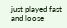just played fast and loose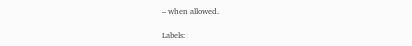– when allowed.

Labels: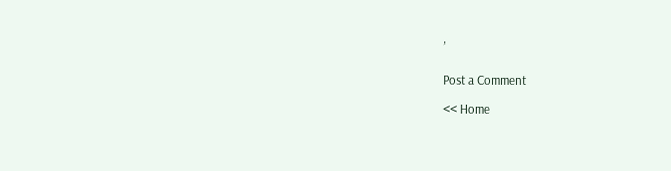,


Post a Comment

<< Home